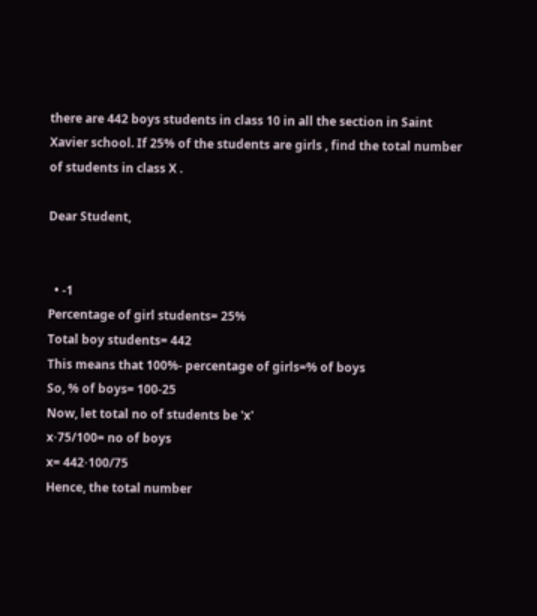there are 442 boys students in class 10 in all the section in Saint Xavier school. If 25% of the students are girls , find the total number of students in class X .

Dear Student,


  • -1
Percentage of girl students= 25%
Total boy students= 442
This means that 100%- percentage of girls=% of boys
So, % of boys= 100-25
Now, let total no of students be 'x'
x⋅75/100= no of boys
x= 442⋅100/75
Hence, the total number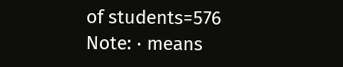of students=576
Note: ⋅ means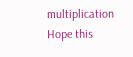multiplication
Hope this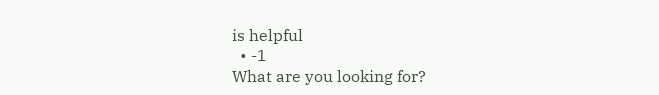is helpful
  • -1
What are you looking for?